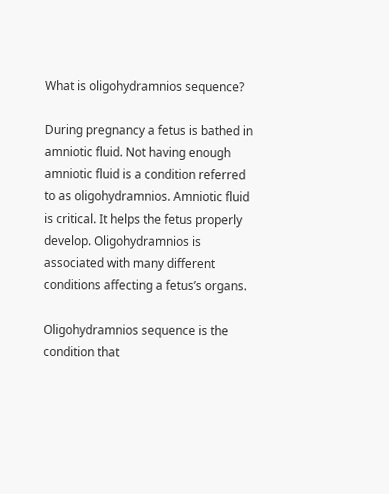What is oligohydramnios sequence?

During pregnancy a fetus is bathed in amniotic fluid. Not having enough amniotic fluid is a condition referred to as oligohydramnios. Amniotic fluid is critical. It helps the fetus properly develop. Oligohydramnios is associated with many different conditions affecting a fetus’s organs.

Oligohydramnios sequence is the condition that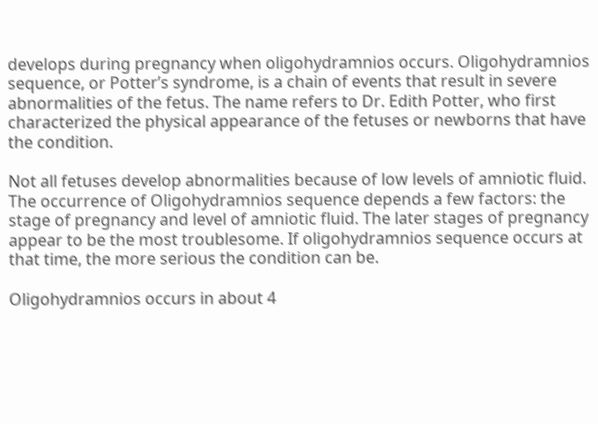develops during pregnancy when oligohydramnios occurs. Oligohydramnios sequence, or Potter’s syndrome, is a chain of events that result in severe abnormalities of the fetus. The name refers to Dr. Edith Potter, who first characterized the physical appearance of the fetuses or newborns that have the condition.

Not all fetuses develop abnormalities because of low levels of amniotic fluid. The occurrence of Oligohydramnios sequence depends a few factors: the stage of pregnancy and level of amniotic fluid. The later stages of pregnancy appear to be the most troublesome. If oligohydramnios sequence occurs at that time, the more serious the condition can be.

Oligohydramnios occurs in about 4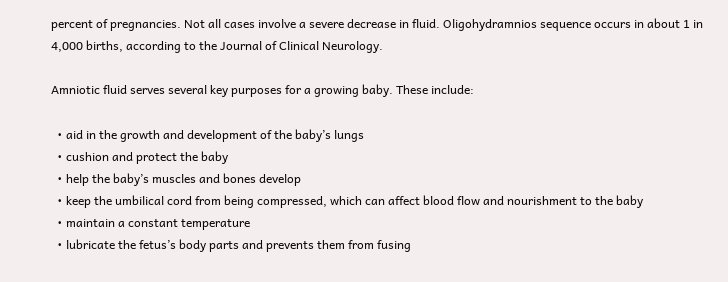percent of pregnancies. Not all cases involve a severe decrease in fluid. Oligohydramnios sequence occurs in about 1 in 4,000 births, according to the Journal of Clinical Neurology.

Amniotic fluid serves several key purposes for a growing baby. These include:

  • aid in the growth and development of the baby’s lungs
  • cushion and protect the baby
  • help the baby’s muscles and bones develop
  • keep the umbilical cord from being compressed, which can affect blood flow and nourishment to the baby
  • maintain a constant temperature
  • lubricate the fetus’s body parts and prevents them from fusing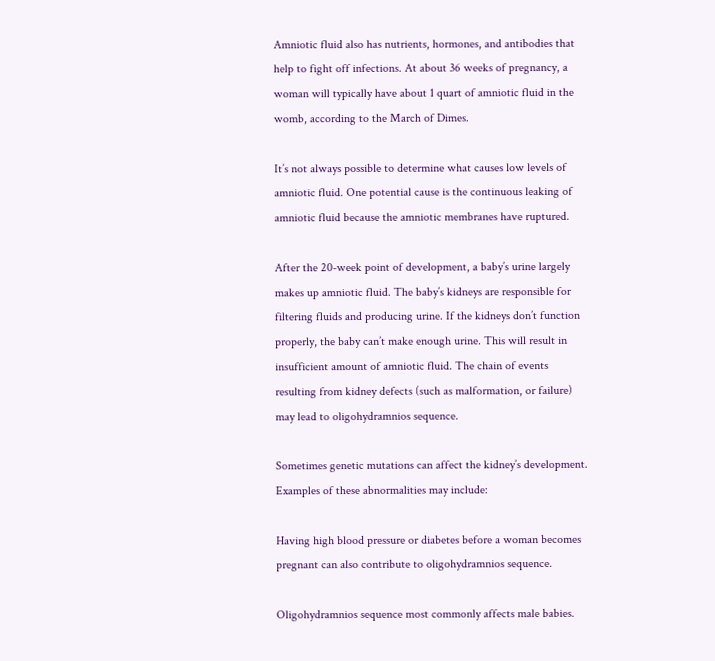Amniotic fluid also has nutrients, hormones, and antibodies that help to fight off infections. At about 36 weeks of pregnancy, a woman will typically have about 1 quart of amniotic fluid in the womb, according to the March of Dimes.

It’s not always possible to determine what causes low levels of amniotic fluid. One potential cause is the continuous leaking of amniotic fluid because the amniotic membranes have ruptured.

After the 20-week point of development, a baby’s urine largely makes up amniotic fluid. The baby’s kidneys are responsible for filtering fluids and producing urine. If the kidneys don’t function properly, the baby can’t make enough urine. This will result in insufficient amount of amniotic fluid. The chain of events resulting from kidney defects (such as malformation, or failure) may lead to oligohydramnios sequence.

Sometimes genetic mutations can affect the kidney’s development. Examples of these abnormalities may include:

Having high blood pressure or diabetes before a woman becomes pregnant can also contribute to oligohydramnios sequence.

Oligohydramnios sequence most commonly affects male babies.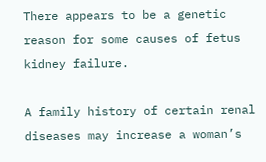There appears to be a genetic reason for some causes of fetus kidney failure.

A family history of certain renal diseases may increase a woman’s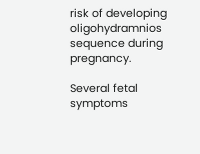risk of developing oligohydramnios sequence during pregnancy.

Several fetal symptoms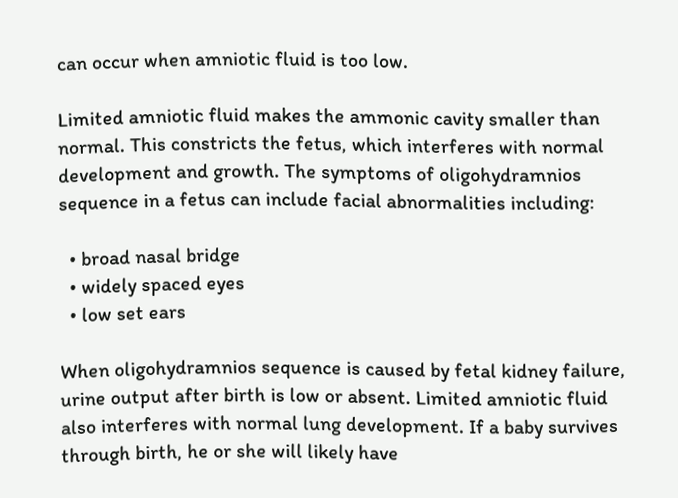can occur when amniotic fluid is too low.

Limited amniotic fluid makes the ammonic cavity smaller than normal. This constricts the fetus, which interferes with normal development and growth. The symptoms of oligohydramnios sequence in a fetus can include facial abnormalities including:

  • broad nasal bridge
  • widely spaced eyes
  • low set ears

When oligohydramnios sequence is caused by fetal kidney failure, urine output after birth is low or absent. Limited amniotic fluid also interferes with normal lung development. If a baby survives through birth, he or she will likely have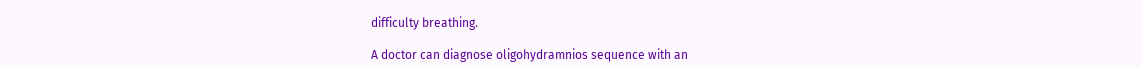difficulty breathing.

A doctor can diagnose oligohydramnios sequence with an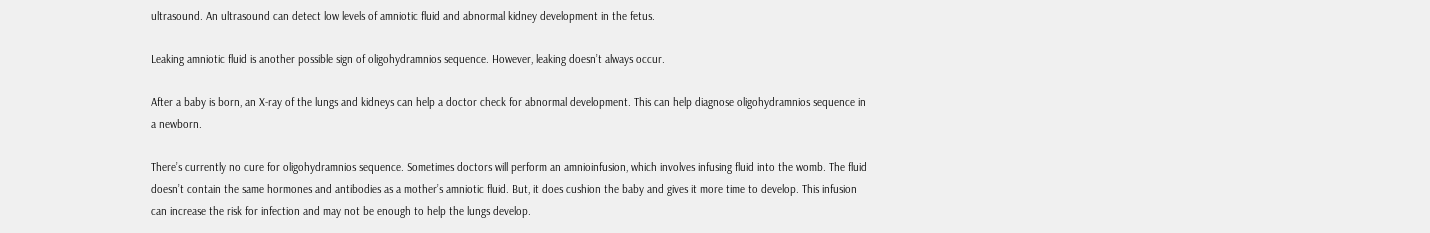ultrasound. An ultrasound can detect low levels of amniotic fluid and abnormal kidney development in the fetus.

Leaking amniotic fluid is another possible sign of oligohydramnios sequence. However, leaking doesn’t always occur.

After a baby is born, an X-ray of the lungs and kidneys can help a doctor check for abnormal development. This can help diagnose oligohydramnios sequence in a newborn.

There’s currently no cure for oligohydramnios sequence. Sometimes doctors will perform an amnioinfusion, which involves infusing fluid into the womb. The fluid doesn’t contain the same hormones and antibodies as a mother’s amniotic fluid. But, it does cushion the baby and gives it more time to develop. This infusion can increase the risk for infection and may not be enough to help the lungs develop.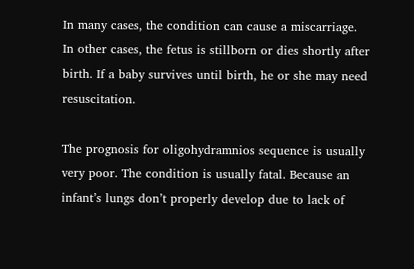In many cases, the condition can cause a miscarriage. In other cases, the fetus is stillborn or dies shortly after birth. If a baby survives until birth, he or she may need resuscitation.

The prognosis for oligohydramnios sequence is usually very poor. The condition is usually fatal. Because an infant’s lungs don’t properly develop due to lack of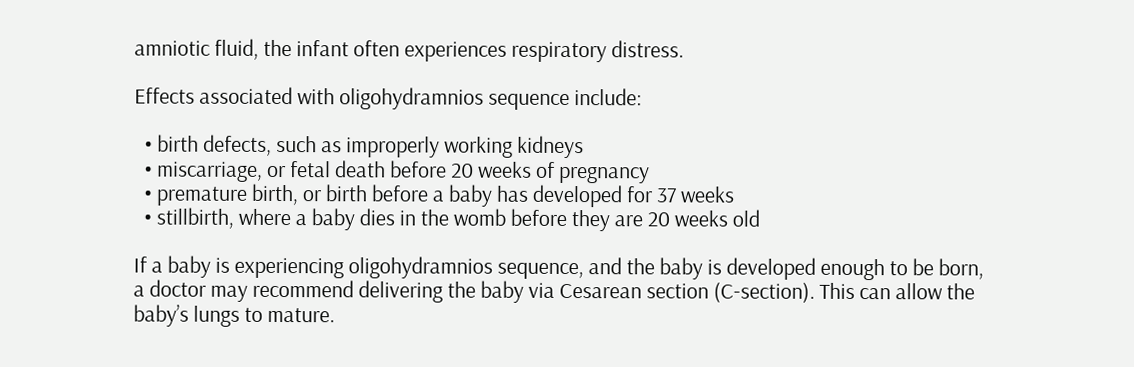amniotic fluid, the infant often experiences respiratory distress.

Effects associated with oligohydramnios sequence include:

  • birth defects, such as improperly working kidneys
  • miscarriage, or fetal death before 20 weeks of pregnancy
  • premature birth, or birth before a baby has developed for 37 weeks
  • stillbirth, where a baby dies in the womb before they are 20 weeks old

If a baby is experiencing oligohydramnios sequence, and the baby is developed enough to be born, a doctor may recommend delivering the baby via Cesarean section (C-section). This can allow the baby’s lungs to mature.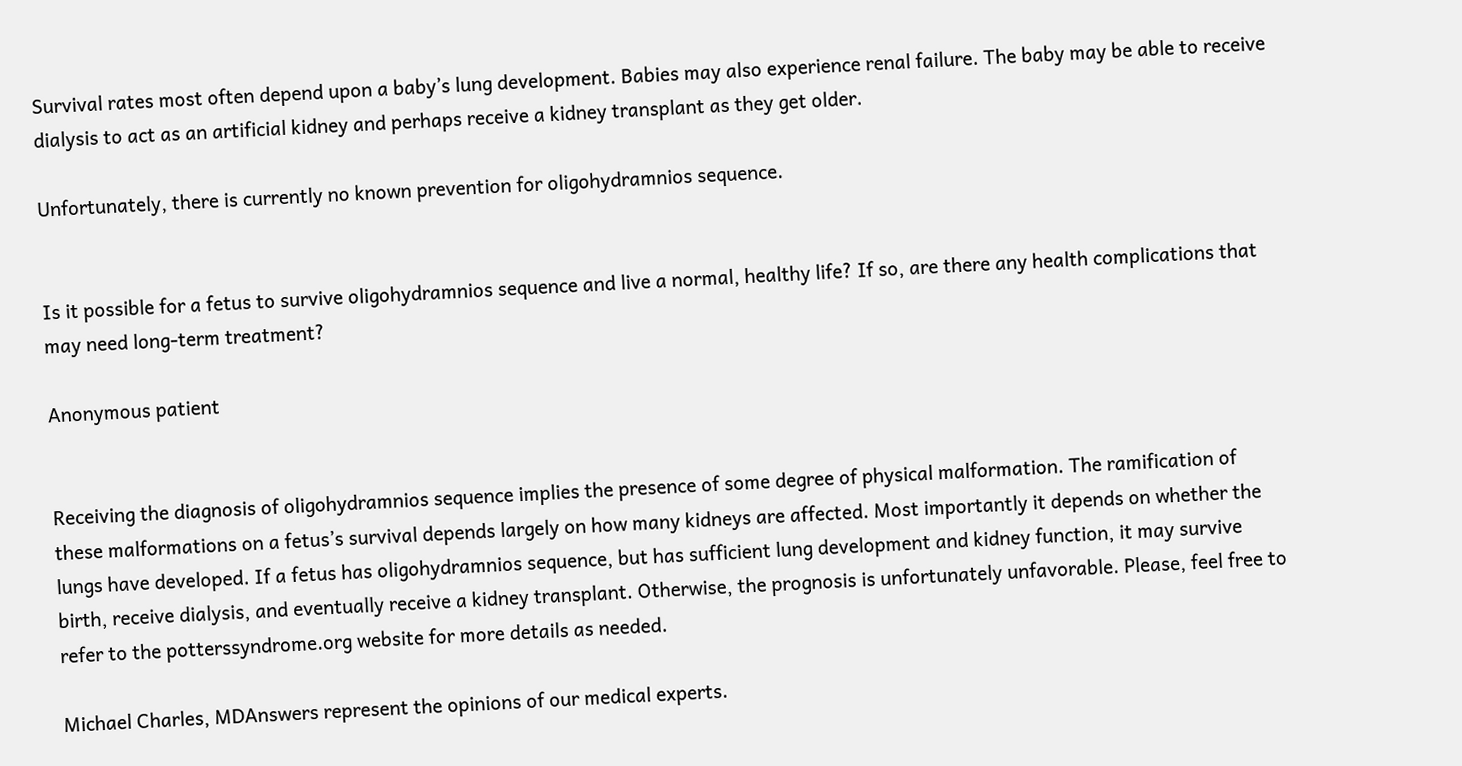Survival rates most often depend upon a baby’s lung development. Babies may also experience renal failure. The baby may be able to receive dialysis to act as an artificial kidney and perhaps receive a kidney transplant as they get older.

Unfortunately, there is currently no known prevention for oligohydramnios sequence.


Is it possible for a fetus to survive oligohydramnios sequence and live a normal, healthy life? If so, are there any health complications that may need long-term treatment?

Anonymous patient


Receiving the diagnosis of oligohydramnios sequence implies the presence of some degree of physical malformation. The ramification of these malformations on a fetus’s survival depends largely on how many kidneys are affected. Most importantly it depends on whether the lungs have developed. If a fetus has oligohydramnios sequence, but has sufficient lung development and kidney function, it may survive birth, receive dialysis, and eventually receive a kidney transplant. Otherwise, the prognosis is unfortunately unfavorable. Please, feel free to refer to the potterssyndrome.org website for more details as needed.

Michael Charles, MDAnswers represent the opinions of our medical experts.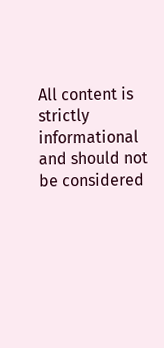All content is strictly informational and should not be considered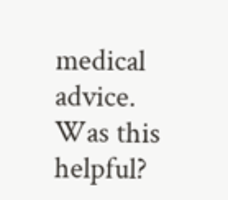medical advice.
Was this helpful?